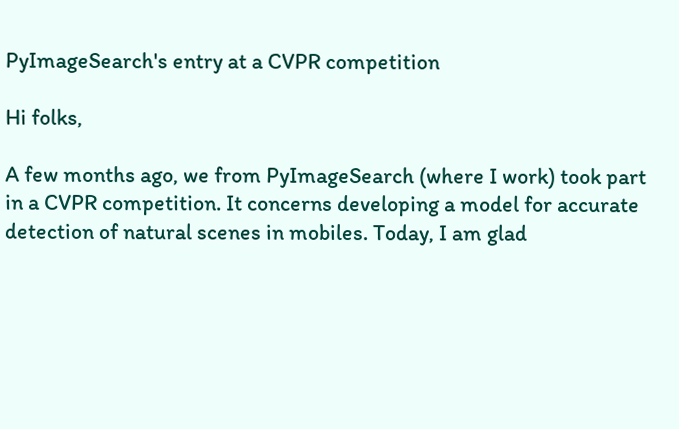PyImageSearch's entry at a CVPR competition

Hi folks,

A few months ago, we from PyImageSearch (where I work) took part in a CVPR competition. It concerns developing a model for accurate detection of natural scenes in mobiles. Today, I am glad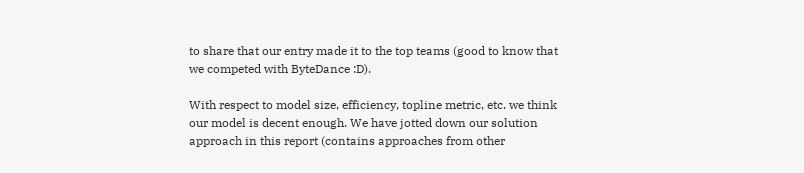to share that our entry made it to the top teams (good to know that we competed with ByteDance :D).

With respect to model size, efficiency, topline metric, etc. we think our model is decent enough. We have jotted down our solution approach in this report (contains approaches from other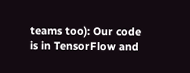teams too): Our code is in TensorFlow and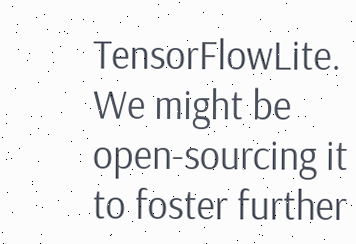TensorFlowLite. We might be open-sourcing it to foster further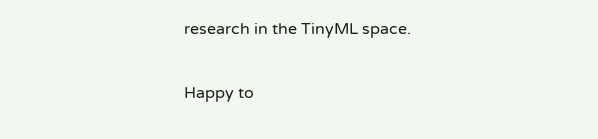research in the TinyML space.

Happy to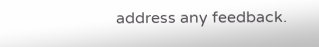address any feedback.